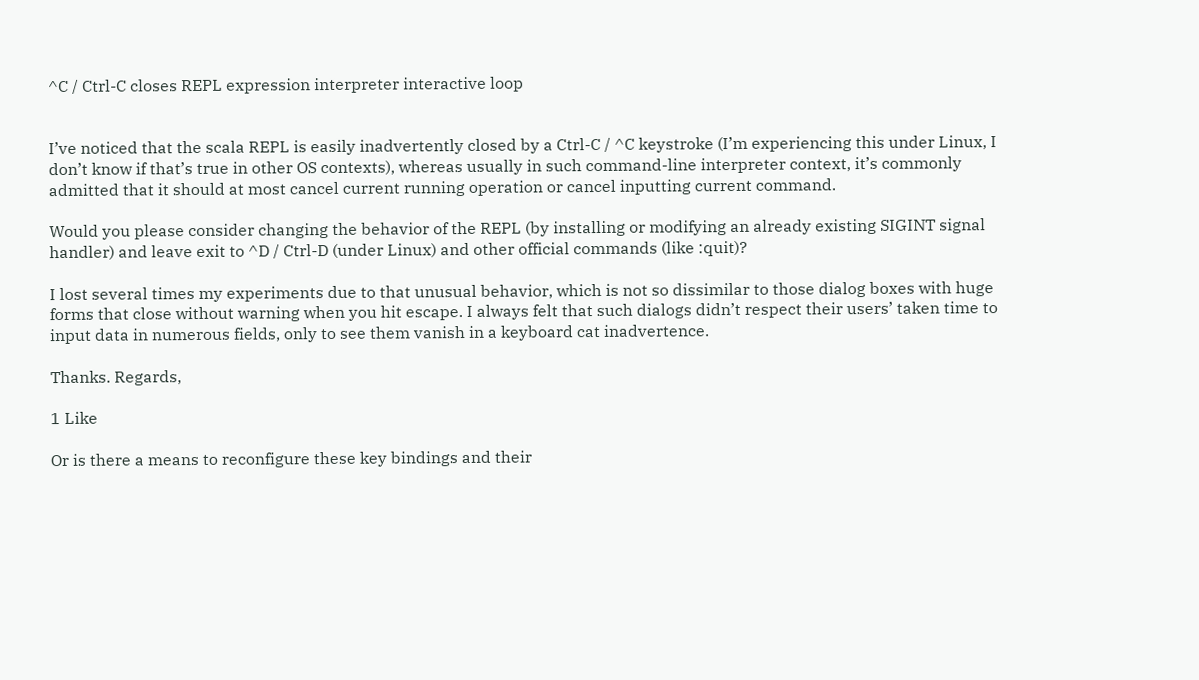^C / Ctrl-C closes REPL expression interpreter interactive loop


I’ve noticed that the scala REPL is easily inadvertently closed by a Ctrl-C / ^C keystroke (I’m experiencing this under Linux, I don’t know if that’s true in other OS contexts), whereas usually in such command-line interpreter context, it’s commonly admitted that it should at most cancel current running operation or cancel inputting current command.

Would you please consider changing the behavior of the REPL (by installing or modifying an already existing SIGINT signal handler) and leave exit to ^D / Ctrl-D (under Linux) and other official commands (like :quit)?

I lost several times my experiments due to that unusual behavior, which is not so dissimilar to those dialog boxes with huge forms that close without warning when you hit escape. I always felt that such dialogs didn’t respect their users’ taken time to input data in numerous fields, only to see them vanish in a keyboard cat inadvertence.

Thanks. Regards,

1 Like

Or is there a means to reconfigure these key bindings and their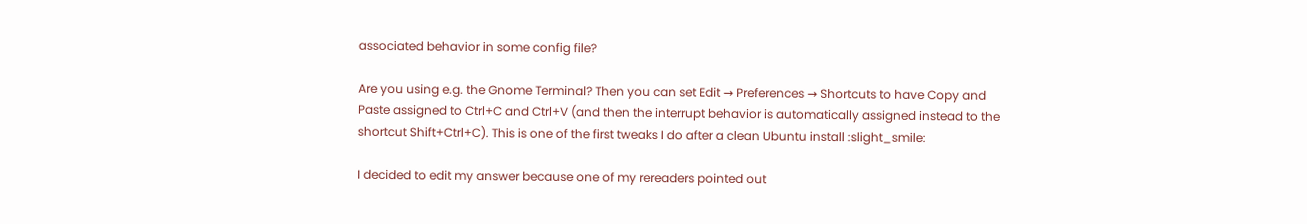associated behavior in some config file?

Are you using e.g. the Gnome Terminal? Then you can set Edit → Preferences → Shortcuts to have Copy and Paste assigned to Ctrl+C and Ctrl+V (and then the interrupt behavior is automatically assigned instead to the shortcut Shift+Ctrl+C). This is one of the first tweaks I do after a clean Ubuntu install :slight_smile:

I decided to edit my answer because one of my rereaders pointed out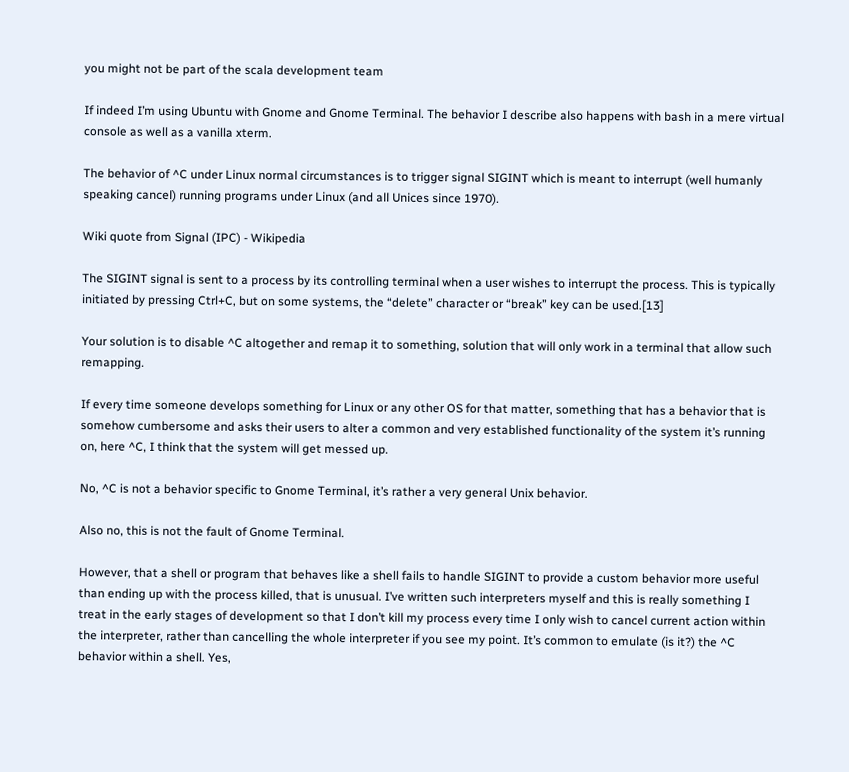you might not be part of the scala development team

If indeed I’m using Ubuntu with Gnome and Gnome Terminal. The behavior I describe also happens with bash in a mere virtual console as well as a vanilla xterm.

The behavior of ^C under Linux normal circumstances is to trigger signal SIGINT which is meant to interrupt (well humanly speaking cancel) running programs under Linux (and all Unices since 1970).

Wiki quote from Signal (IPC) - Wikipedia

The SIGINT signal is sent to a process by its controlling terminal when a user wishes to interrupt the process. This is typically initiated by pressing Ctrl+C, but on some systems, the “delete” character or “break” key can be used.[13]

Your solution is to disable ^C altogether and remap it to something, solution that will only work in a terminal that allow such remapping.

If every time someone develops something for Linux or any other OS for that matter, something that has a behavior that is somehow cumbersome and asks their users to alter a common and very established functionality of the system it’s running on, here ^C, I think that the system will get messed up.

No, ^C is not a behavior specific to Gnome Terminal, it’s rather a very general Unix behavior.

Also no, this is not the fault of Gnome Terminal.

However, that a shell or program that behaves like a shell fails to handle SIGINT to provide a custom behavior more useful than ending up with the process killed, that is unusual. I’ve written such interpreters myself and this is really something I treat in the early stages of development so that I don’t kill my process every time I only wish to cancel current action within the interpreter, rather than cancelling the whole interpreter if you see my point. It’s common to emulate (is it?) the ^C behavior within a shell. Yes,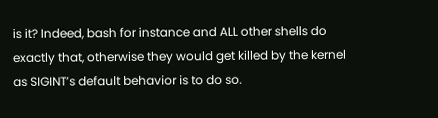is it? Indeed, bash for instance and ALL other shells do exactly that, otherwise they would get killed by the kernel as SIGINT’s default behavior is to do so.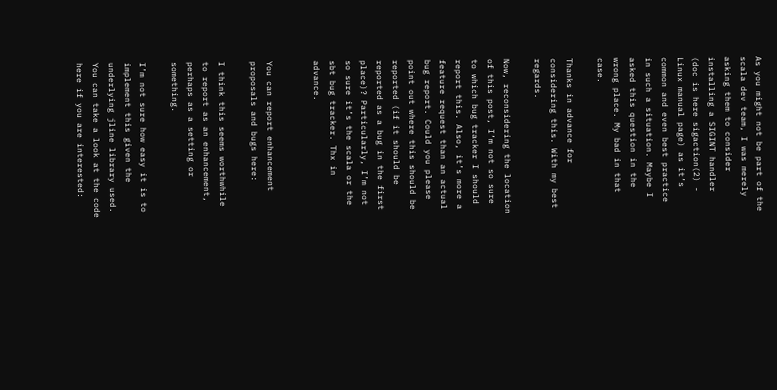As you might not be part of the scala dev team, I was merely asking them to consider installing a SIGINT handler (doc is here sigaction(2) - Linux manual page) as it’s common and even best practice in such a situation. Maybe I asked this question in the wrong place. My bad in that case.

Thanks in advance for considering this. With my best regards.

Now, reconsidering the location of this post, I’m not so sure to which bug tracker I should report this. Also, it’s more a feature request than an actual bug report. Could you please point out where this should be reported (if it should be reported as a bug in the first place)? Particularly, I’m not so sure it’s the scala or the sbt bug tracker. Thx in advance.


You can report enhancement proposals and bugs here:

I think this seems worthwhile to report as an enhancement, perhaps as a setting or something.

I’m not sure how easy it is to implement this given the underlying jline library used. You can take a look at the code here if you are interested: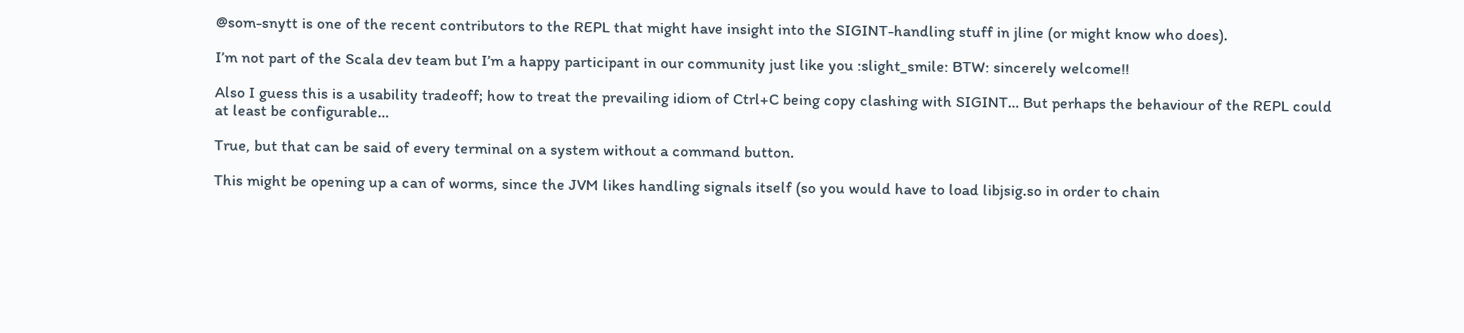@som-snytt is one of the recent contributors to the REPL that might have insight into the SIGINT-handling stuff in jline (or might know who does).

I’m not part of the Scala dev team but I’m a happy participant in our community just like you :slight_smile: BTW: sincerely welcome!!

Also I guess this is a usability tradeoff; how to treat the prevailing idiom of Ctrl+C being copy clashing with SIGINT… But perhaps the behaviour of the REPL could at least be configurable…

True, but that can be said of every terminal on a system without a command button.

This might be opening up a can of worms, since the JVM likes handling signals itself (so you would have to load libjsig.so in order to chain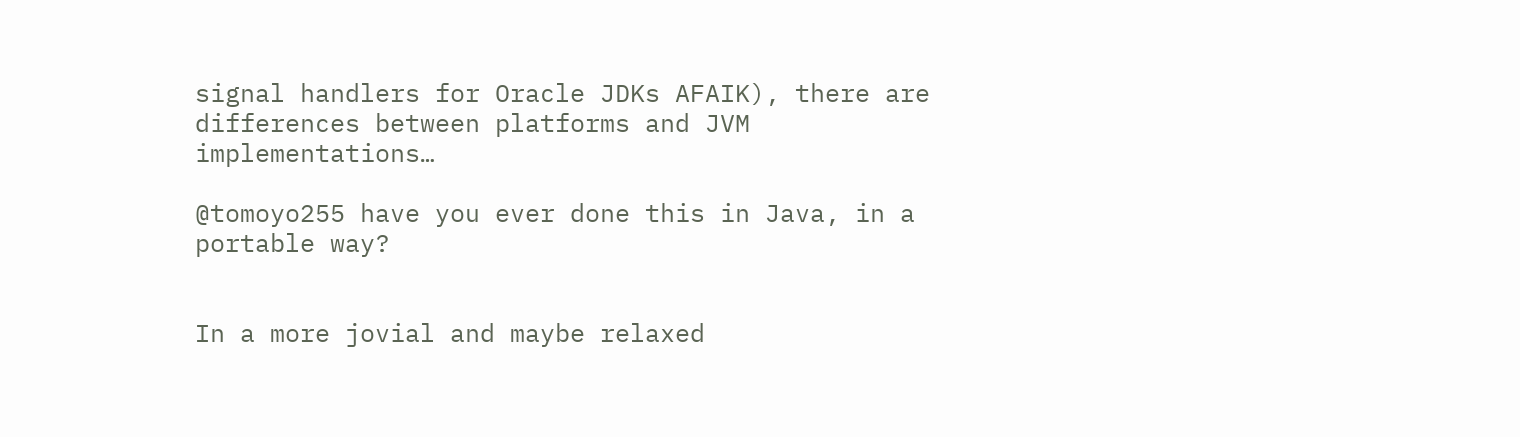signal handlers for Oracle JDKs AFAIK), there are differences between platforms and JVM implementations…

@tomoyo255 have you ever done this in Java, in a portable way?


In a more jovial and maybe relaxed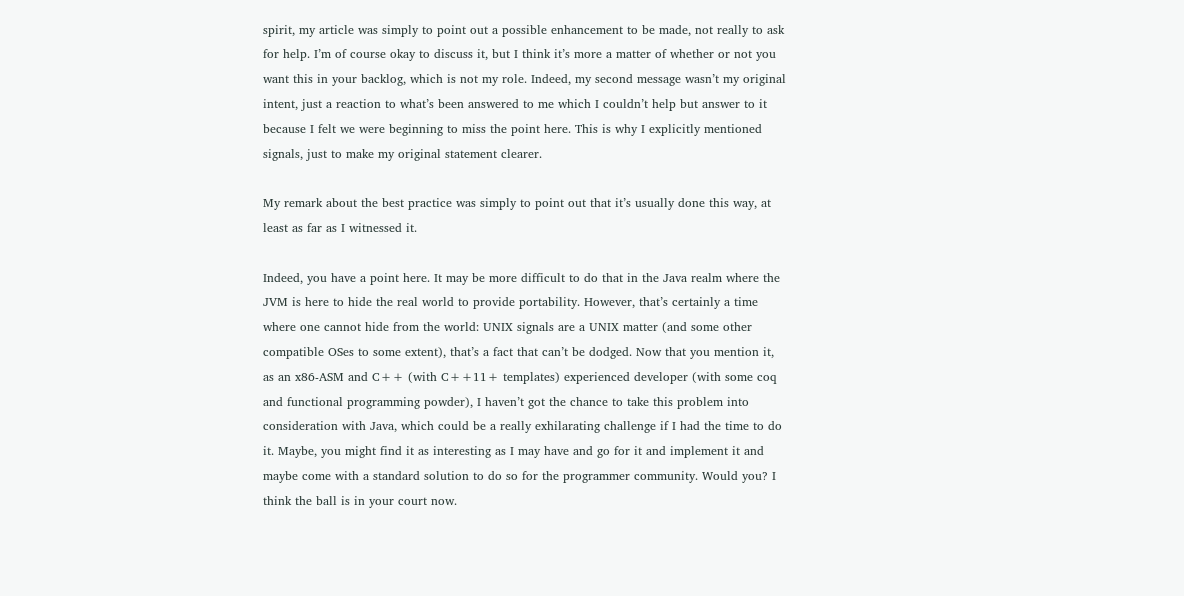spirit, my article was simply to point out a possible enhancement to be made, not really to ask for help. I’m of course okay to discuss it, but I think it’s more a matter of whether or not you want this in your backlog, which is not my role. Indeed, my second message wasn’t my original intent, just a reaction to what’s been answered to me which I couldn’t help but answer to it because I felt we were beginning to miss the point here. This is why I explicitly mentioned signals, just to make my original statement clearer.

My remark about the best practice was simply to point out that it’s usually done this way, at least as far as I witnessed it.

Indeed, you have a point here. It may be more difficult to do that in the Java realm where the JVM is here to hide the real world to provide portability. However, that’s certainly a time where one cannot hide from the world: UNIX signals are a UNIX matter (and some other compatible OSes to some extent), that’s a fact that can’t be dodged. Now that you mention it, as an x86-ASM and C++ (with C++11+ templates) experienced developer (with some coq and functional programming powder), I haven’t got the chance to take this problem into consideration with Java, which could be a really exhilarating challenge if I had the time to do it. Maybe, you might find it as interesting as I may have and go for it and implement it and maybe come with a standard solution to do so for the programmer community. Would you? I think the ball is in your court now.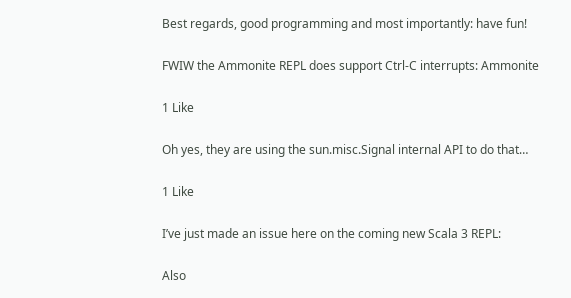Best regards, good programming and most importantly: have fun!

FWIW the Ammonite REPL does support Ctrl-C interrupts: Ammonite

1 Like

Oh yes, they are using the sun.misc.Signal internal API to do that…

1 Like

I’ve just made an issue here on the coming new Scala 3 REPL:

Also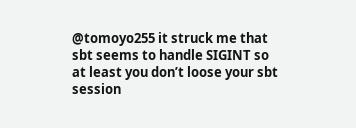@tomoyo255 it struck me that sbt seems to handle SIGINT so at least you don’t loose your sbt session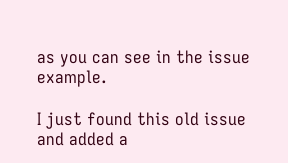as you can see in the issue example.

I just found this old issue and added a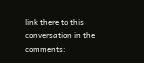link there to this conversation in the comments: